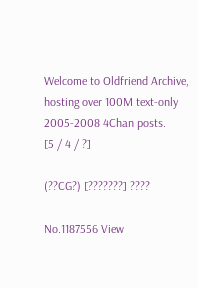Welcome to Oldfriend Archive, hosting over 100M text-only 2005-2008 4Chan posts.
[5 / 4 / ?]

(??CG?) [???????] ????

No.1187556 View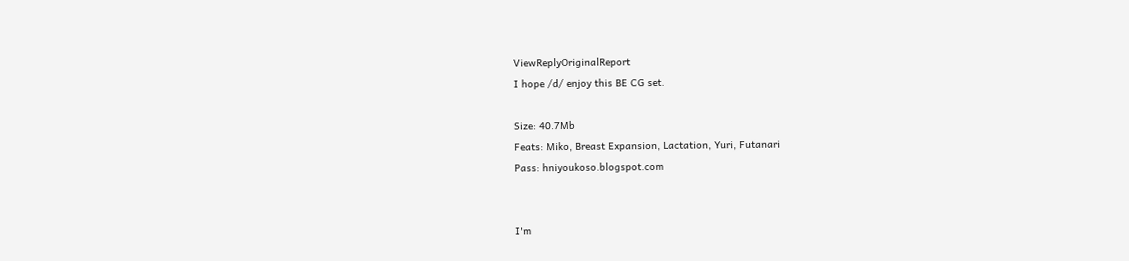ViewReplyOriginalReport
I hope /d/ enjoy this BE CG set.

Size: 40.7Mb
Feats: Miko, Breast Expansion, Lactation, Yuri, Futanari
Pass: hniyoukoso.blogspot.com


I'm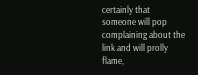certainly that someone will pop complaining about the link and will prolly flame,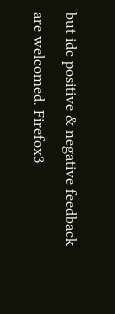but idc positive & negative feedback are welcomed. Firefox3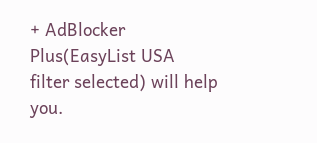+ AdBlocker Plus(EasyList USA filter selected) will help you.